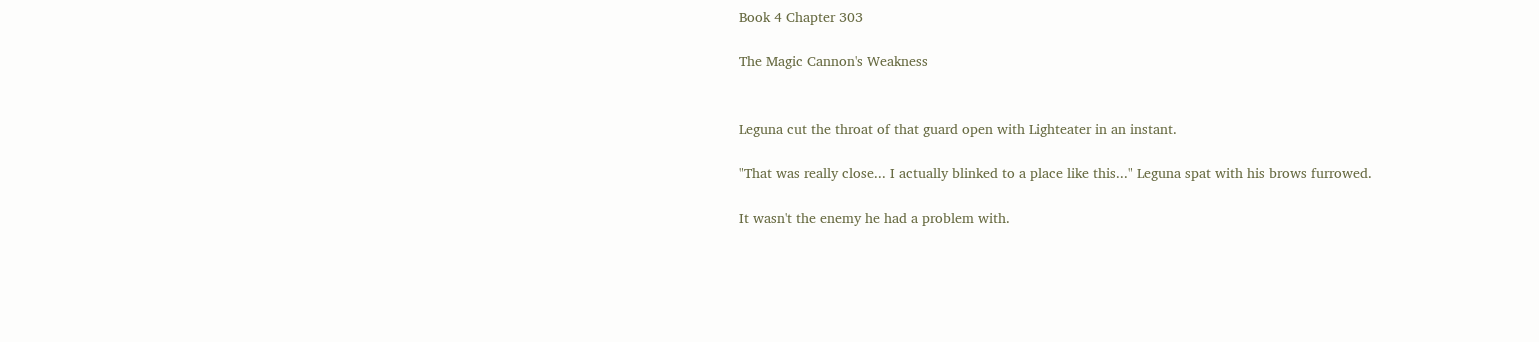Book 4 Chapter 303

The Magic Cannon's Weakness


Leguna cut the throat of that guard open with Lighteater in an instant.

"That was really close... I actually blinked to a place like this..." Leguna spat with his brows furrowed.

It wasn't the enemy he had a problem with.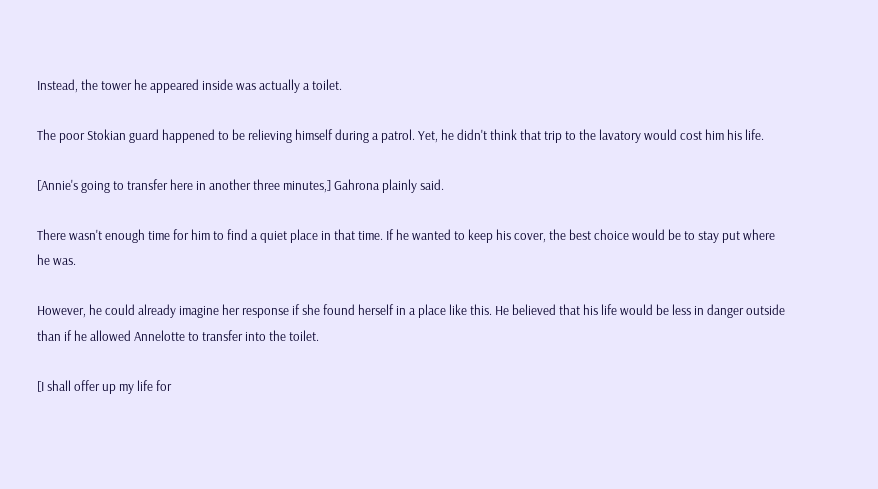Instead, the tower he appeared inside was actually a toilet.

The poor Stokian guard happened to be relieving himself during a patrol. Yet, he didn't think that trip to the lavatory would cost him his life.

[Annie's going to transfer here in another three minutes,] Gahrona plainly said.

There wasn't enough time for him to find a quiet place in that time. If he wanted to keep his cover, the best choice would be to stay put where he was.

However, he could already imagine her response if she found herself in a place like this. He believed that his life would be less in danger outside than if he allowed Annelotte to transfer into the toilet.

[I shall offer up my life for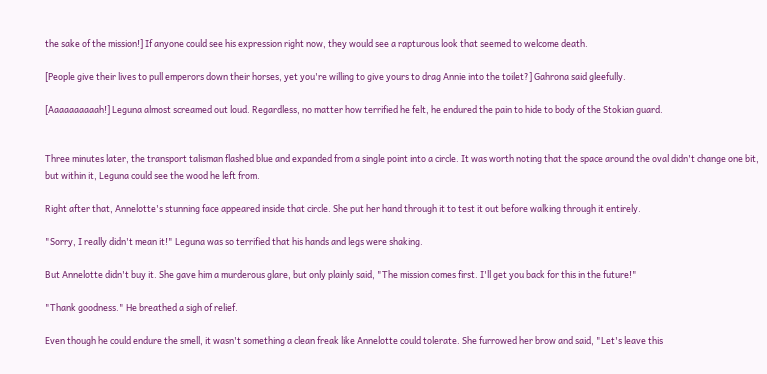the sake of the mission!] If anyone could see his expression right now, they would see a rapturous look that seemed to welcome death.

[People give their lives to pull emperors down their horses, yet you're willing to give yours to drag Annie into the toilet?] Gahrona said gleefully.

[Aaaaaaaaaah!] Leguna almost screamed out loud. Regardless, no matter how terrified he felt, he endured the pain to hide to body of the Stokian guard.


Three minutes later, the transport talisman flashed blue and expanded from a single point into a circle. It was worth noting that the space around the oval didn't change one bit, but within it, Leguna could see the wood he left from.

Right after that, Annelotte's stunning face appeared inside that circle. She put her hand through it to test it out before walking through it entirely.

"Sorry, I really didn't mean it!" Leguna was so terrified that his hands and legs were shaking.

But Annelotte didn't buy it. She gave him a murderous glare, but only plainly said, "The mission comes first. I'll get you back for this in the future!"

"Thank goodness." He breathed a sigh of relief.

Even though he could endure the smell, it wasn't something a clean freak like Annelotte could tolerate. She furrowed her brow and said, "Let's leave this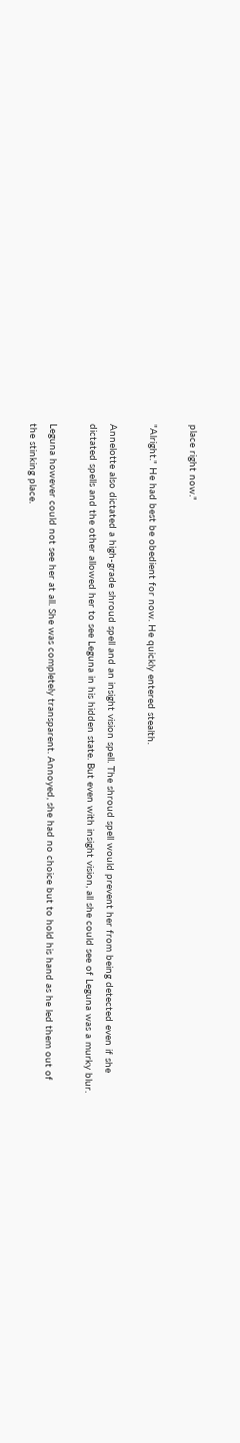place right now."

"Alright." He had best be obedient for now. He quickly entered stealth.

Annelotte also dictated a high-grade shroud spell and an insight vision spell. The shroud spell would prevent her from being detected even if she dictated spells and the other allowed her to see Leguna in his hidden state. But even with insight vision, all she could see of Leguna was a murky blur.

Leguna however could not see her at all. She was completely transparent. Annoyed, she had no choice but to hold his hand as he led them out of the stinking place.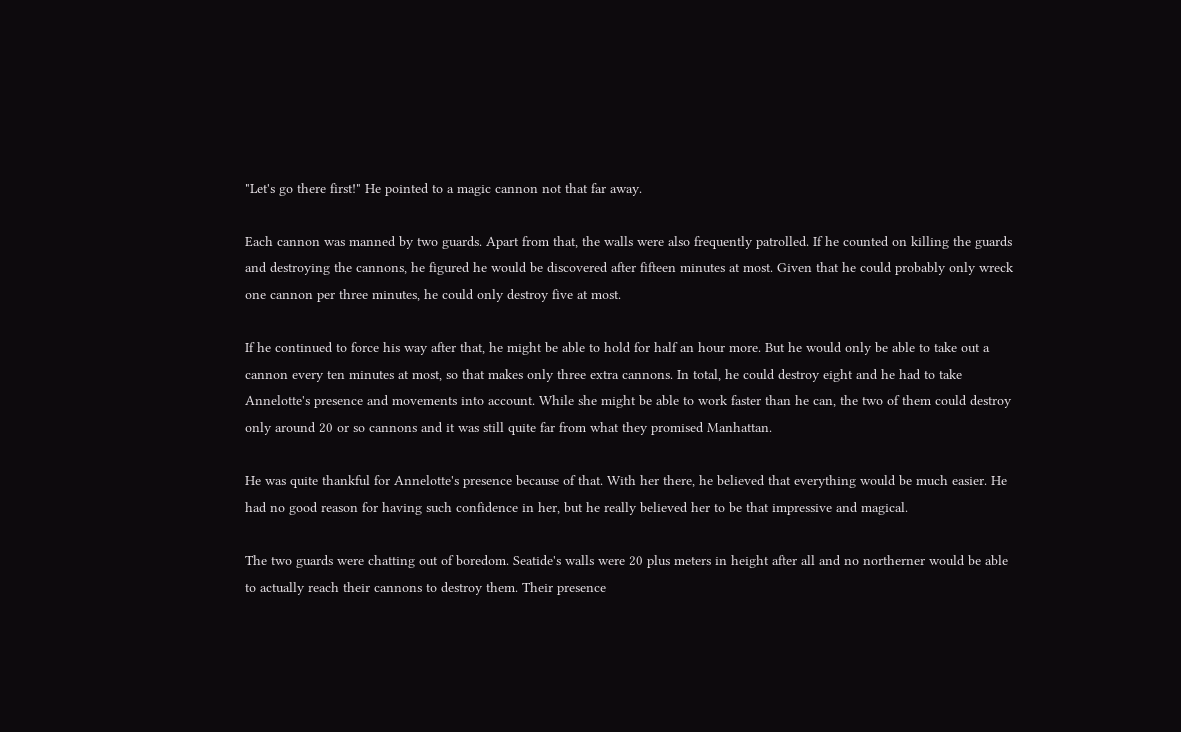"Let's go there first!" He pointed to a magic cannon not that far away.

Each cannon was manned by two guards. Apart from that, the walls were also frequently patrolled. If he counted on killing the guards and destroying the cannons, he figured he would be discovered after fifteen minutes at most. Given that he could probably only wreck one cannon per three minutes, he could only destroy five at most.

If he continued to force his way after that, he might be able to hold for half an hour more. But he would only be able to take out a cannon every ten minutes at most, so that makes only three extra cannons. In total, he could destroy eight and he had to take Annelotte's presence and movements into account. While she might be able to work faster than he can, the two of them could destroy only around 20 or so cannons and it was still quite far from what they promised Manhattan.

He was quite thankful for Annelotte's presence because of that. With her there, he believed that everything would be much easier. He had no good reason for having such confidence in her, but he really believed her to be that impressive and magical.

The two guards were chatting out of boredom. Seatide's walls were 20 plus meters in height after all and no northerner would be able to actually reach their cannons to destroy them. Their presence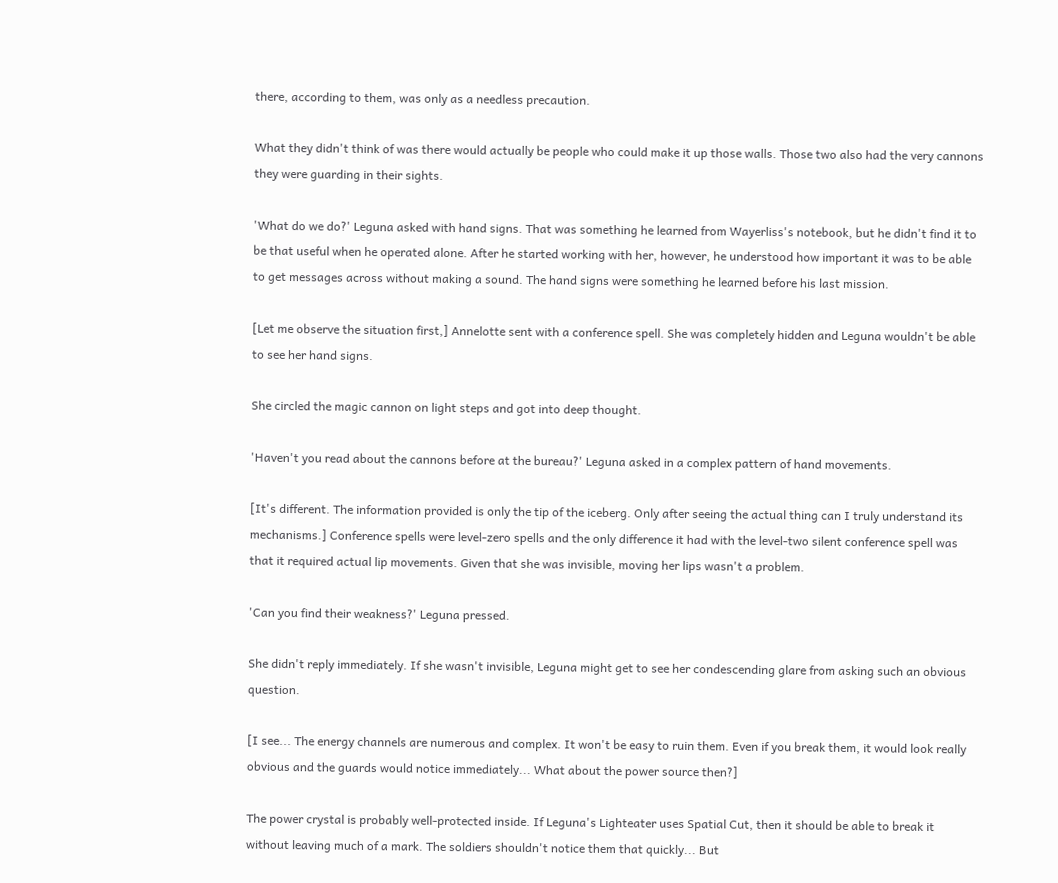there, according to them, was only as a needless precaution.

What they didn't think of was there would actually be people who could make it up those walls. Those two also had the very cannons they were guarding in their sights.

'What do we do?' Leguna asked with hand signs. That was something he learned from Wayerliss's notebook, but he didn't find it to be that useful when he operated alone. After he started working with her, however, he understood how important it was to be able to get messages across without making a sound. The hand signs were something he learned before his last mission.

[Let me observe the situation first,] Annelotte sent with a conference spell. She was completely hidden and Leguna wouldn't be able to see her hand signs.

She circled the magic cannon on light steps and got into deep thought.

'Haven't you read about the cannons before at the bureau?' Leguna asked in a complex pattern of hand movements.

[It's different. The information provided is only the tip of the iceberg. Only after seeing the actual thing can I truly understand its mechanisms.] Conference spells were level-zero spells and the only difference it had with the level-two silent conference spell was that it required actual lip movements. Given that she was invisible, moving her lips wasn't a problem.

'Can you find their weakness?' Leguna pressed.

She didn't reply immediately. If she wasn't invisible, Leguna might get to see her condescending glare from asking such an obvious question.

[I see... The energy channels are numerous and complex. It won't be easy to ruin them. Even if you break them, it would look really obvious and the guards would notice immediately... What about the power source then?]

The power crystal is probably well-protected inside. If Leguna's Lighteater uses Spatial Cut, then it should be able to break it without leaving much of a mark. The soldiers shouldn't notice them that quickly... But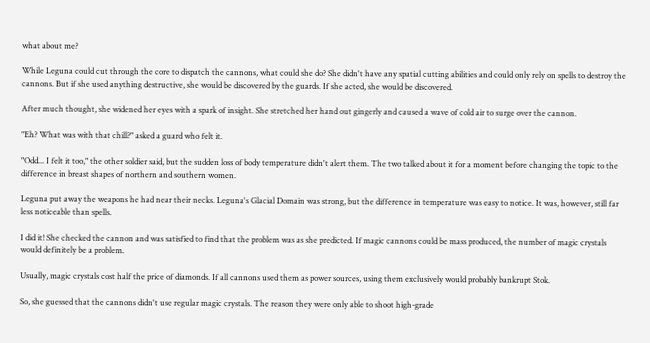what about me?

While Leguna could cut through the core to dispatch the cannons, what could she do? She didn't have any spatial cutting abilities and could only rely on spells to destroy the cannons. But if she used anything destructive, she would be discovered by the guards. If she acted, she would be discovered.

After much thought, she widened her eyes with a spark of insight. She stretched her hand out gingerly and caused a wave of cold air to surge over the cannon.

"Eh? What was with that chill?" asked a guard who felt it.

"Odd... I felt it too," the other soldier said, but the sudden loss of body temperature didn't alert them. The two talked about it for a moment before changing the topic to the difference in breast shapes of northern and southern women.

Leguna put away the weapons he had near their necks. Leguna's Glacial Domain was strong, but the difference in temperature was easy to notice. It was, however, still far less noticeable than spells.

I did it! She checked the cannon and was satisfied to find that the problem was as she predicted. If magic cannons could be mass produced, the number of magic crystals would definitely be a problem.

Usually, magic crystals cost half the price of diamonds. If all cannons used them as power sources, using them exclusively would probably bankrupt Stok.

So, she guessed that the cannons didn't use regular magic crystals. The reason they were only able to shoot high-grade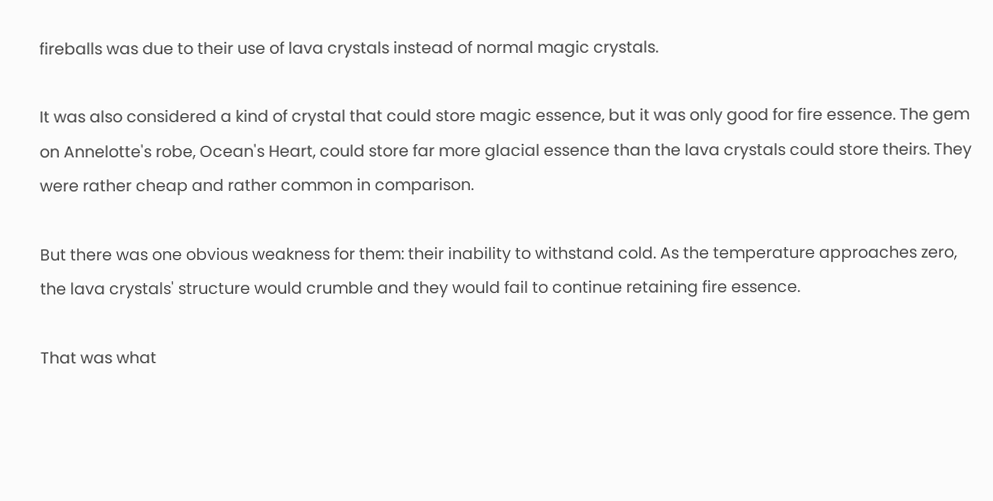fireballs was due to their use of lava crystals instead of normal magic crystals.

It was also considered a kind of crystal that could store magic essence, but it was only good for fire essence. The gem on Annelotte's robe, Ocean's Heart, could store far more glacial essence than the lava crystals could store theirs. They were rather cheap and rather common in comparison.

But there was one obvious weakness for them: their inability to withstand cold. As the temperature approaches zero, the lava crystals' structure would crumble and they would fail to continue retaining fire essence.

That was what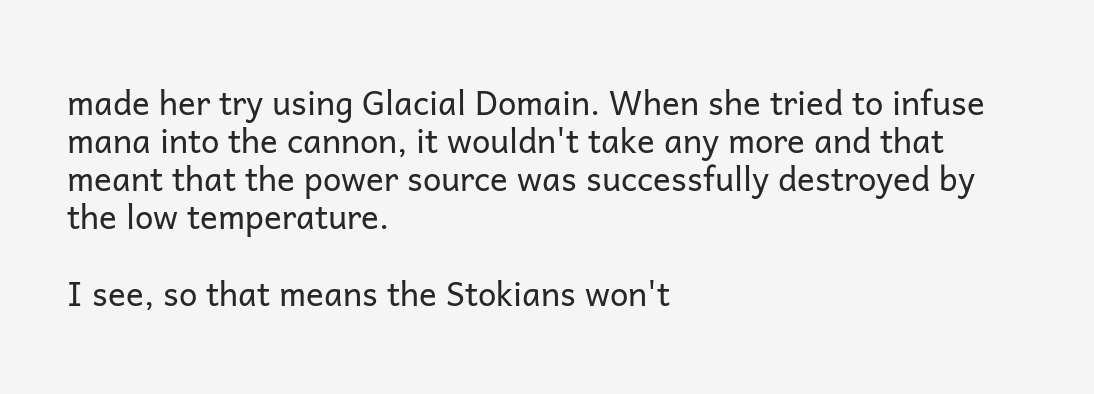made her try using Glacial Domain. When she tried to infuse mana into the cannon, it wouldn't take any more and that meant that the power source was successfully destroyed by the low temperature.

I see, so that means the Stokians won't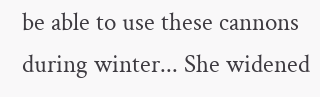be able to use these cannons during winter... She widened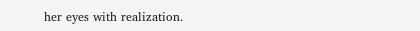her eyes with realization.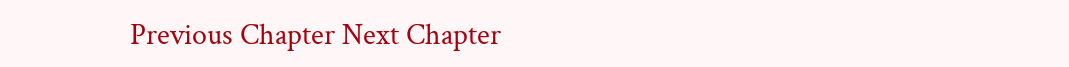Previous Chapter Next Chapter